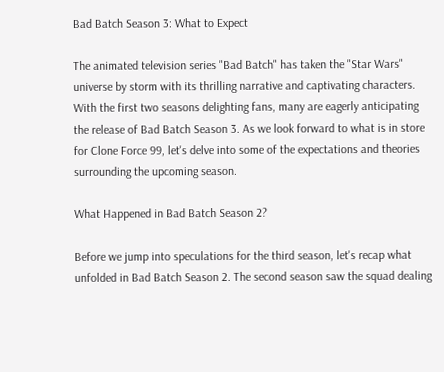Bad Batch Season 3: What to Expect

The animated television series "Bad Batch" has taken the "Star Wars" universe by storm with its thrilling narrative and captivating characters. With the first two seasons delighting fans, many are eagerly anticipating the release of Bad Batch Season 3. As we look forward to what is in store for Clone Force 99, let's delve into some of the expectations and theories surrounding the upcoming season.

What Happened in Bad Batch Season 2?

Before we jump into speculations for the third season, let's recap what unfolded in Bad Batch Season 2. The second season saw the squad dealing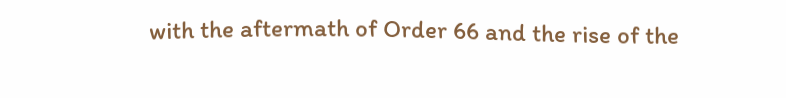with the aftermath of Order 66 and the rise of the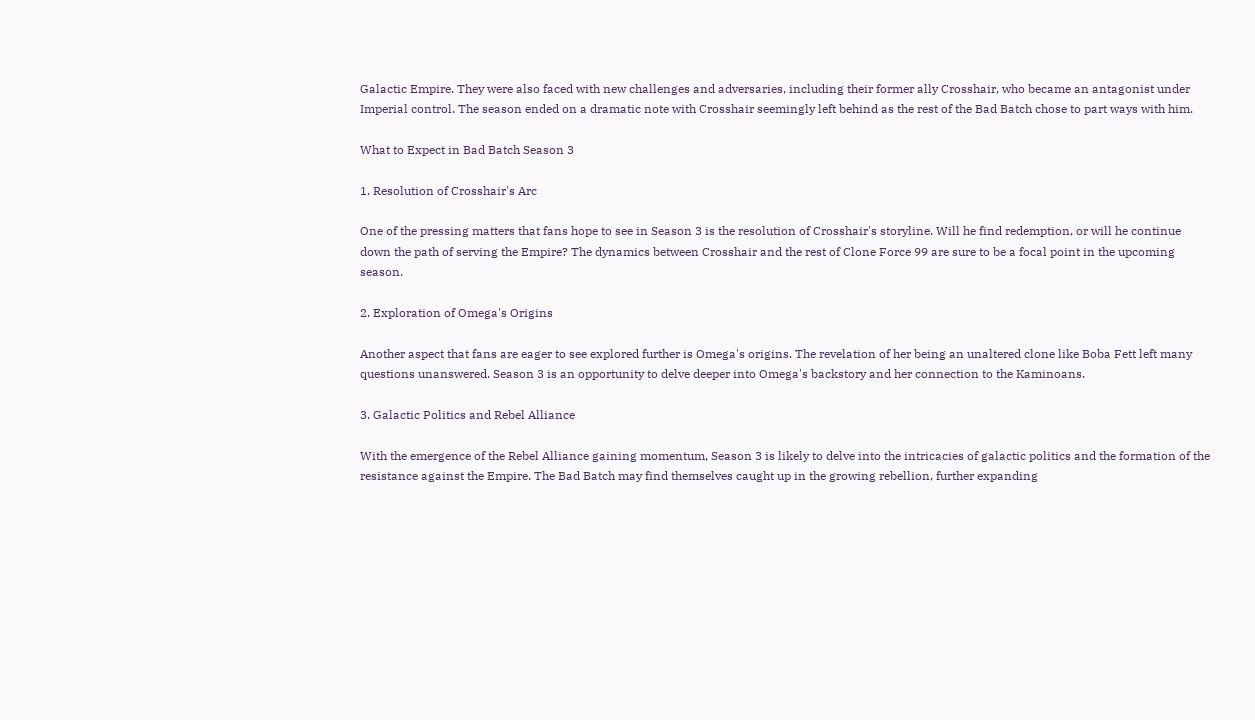Galactic Empire. They were also faced with new challenges and adversaries, including their former ally Crosshair, who became an antagonist under Imperial control. The season ended on a dramatic note with Crosshair seemingly left behind as the rest of the Bad Batch chose to part ways with him.

What to Expect in Bad Batch Season 3

1. Resolution of Crosshair's Arc

One of the pressing matters that fans hope to see in Season 3 is the resolution of Crosshair's storyline. Will he find redemption, or will he continue down the path of serving the Empire? The dynamics between Crosshair and the rest of Clone Force 99 are sure to be a focal point in the upcoming season.

2. Exploration of Omega's Origins

Another aspect that fans are eager to see explored further is Omega's origins. The revelation of her being an unaltered clone like Boba Fett left many questions unanswered. Season 3 is an opportunity to delve deeper into Omega's backstory and her connection to the Kaminoans.

3. Galactic Politics and Rebel Alliance

With the emergence of the Rebel Alliance gaining momentum, Season 3 is likely to delve into the intricacies of galactic politics and the formation of the resistance against the Empire. The Bad Batch may find themselves caught up in the growing rebellion, further expanding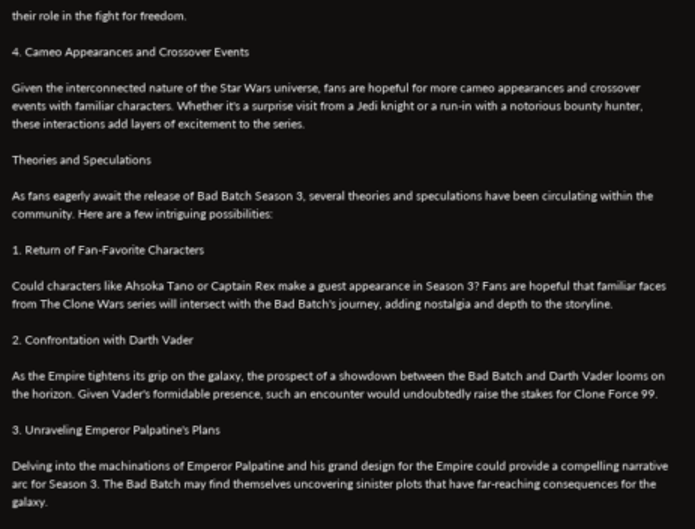their role in the fight for freedom.

4. Cameo Appearances and Crossover Events

Given the interconnected nature of the Star Wars universe, fans are hopeful for more cameo appearances and crossover events with familiar characters. Whether it's a surprise visit from a Jedi knight or a run-in with a notorious bounty hunter, these interactions add layers of excitement to the series.

Theories and Speculations

As fans eagerly await the release of Bad Batch Season 3, several theories and speculations have been circulating within the community. Here are a few intriguing possibilities:

1. Return of Fan-Favorite Characters

Could characters like Ahsoka Tano or Captain Rex make a guest appearance in Season 3? Fans are hopeful that familiar faces from The Clone Wars series will intersect with the Bad Batch's journey, adding nostalgia and depth to the storyline.

2. Confrontation with Darth Vader

As the Empire tightens its grip on the galaxy, the prospect of a showdown between the Bad Batch and Darth Vader looms on the horizon. Given Vader's formidable presence, such an encounter would undoubtedly raise the stakes for Clone Force 99.

3. Unraveling Emperor Palpatine's Plans

Delving into the machinations of Emperor Palpatine and his grand design for the Empire could provide a compelling narrative arc for Season 3. The Bad Batch may find themselves uncovering sinister plots that have far-reaching consequences for the galaxy.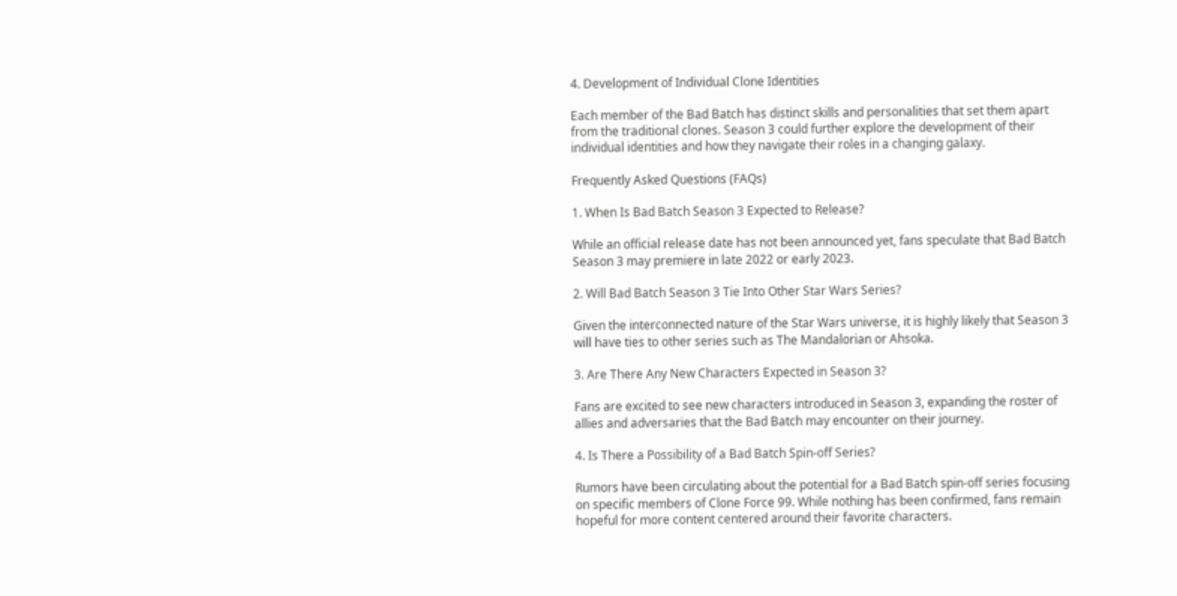4. Development of Individual Clone Identities

Each member of the Bad Batch has distinct skills and personalities that set them apart from the traditional clones. Season 3 could further explore the development of their individual identities and how they navigate their roles in a changing galaxy.

Frequently Asked Questions (FAQs)

1. When Is Bad Batch Season 3 Expected to Release?

While an official release date has not been announced yet, fans speculate that Bad Batch Season 3 may premiere in late 2022 or early 2023.

2. Will Bad Batch Season 3 Tie Into Other Star Wars Series?

Given the interconnected nature of the Star Wars universe, it is highly likely that Season 3 will have ties to other series such as The Mandalorian or Ahsoka.

3. Are There Any New Characters Expected in Season 3?

Fans are excited to see new characters introduced in Season 3, expanding the roster of allies and adversaries that the Bad Batch may encounter on their journey.

4. Is There a Possibility of a Bad Batch Spin-off Series?

Rumors have been circulating about the potential for a Bad Batch spin-off series focusing on specific members of Clone Force 99. While nothing has been confirmed, fans remain hopeful for more content centered around their favorite characters.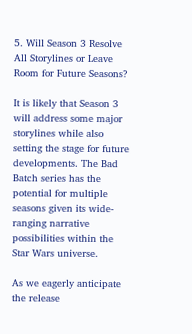5. Will Season 3 Resolve All Storylines or Leave Room for Future Seasons?

It is likely that Season 3 will address some major storylines while also setting the stage for future developments. The Bad Batch series has the potential for multiple seasons given its wide-ranging narrative possibilities within the Star Wars universe.

As we eagerly anticipate the release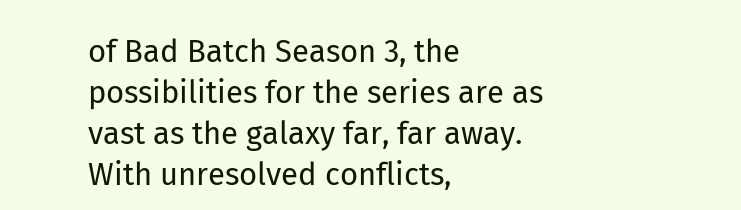of Bad Batch Season 3, the possibilities for the series are as vast as the galaxy far, far away. With unresolved conflicts,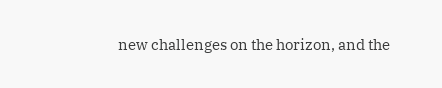new challenges on the horizon, and the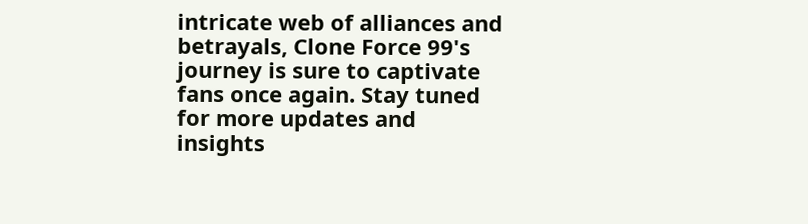intricate web of alliances and betrayals, Clone Force 99's journey is sure to captivate fans once again. Stay tuned for more updates and insights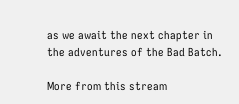as we await the next chapter in the adventures of the Bad Batch.

More from this stream